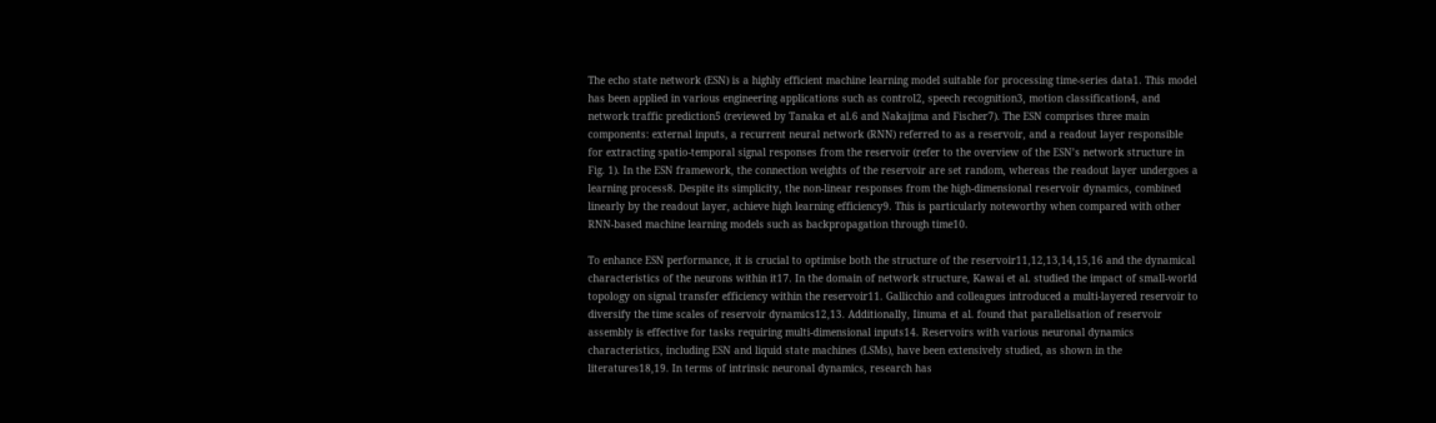The echo state network (ESN) is a highly efficient machine learning model suitable for processing time-series data1. This model has been applied in various engineering applications such as control2, speech recognition3, motion classification4, and network traffic prediction5 (reviewed by Tanaka et al.6 and Nakajima and Fischer7). The ESN comprises three main components: external inputs, a recurrent neural network (RNN) referred to as a reservoir, and a readout layer responsible for extracting spatio-temporal signal responses from the reservoir (refer to the overview of the ESN’s network structure in Fig. 1). In the ESN framework, the connection weights of the reservoir are set random, whereas the readout layer undergoes a learning process8. Despite its simplicity, the non-linear responses from the high-dimensional reservoir dynamics, combined linearly by the readout layer, achieve high learning efficiency9. This is particularly noteworthy when compared with other RNN-based machine learning models such as backpropagation through time10.

To enhance ESN performance, it is crucial to optimise both the structure of the reservoir11,12,13,14,15,16 and the dynamical characteristics of the neurons within it17. In the domain of network structure, Kawai et al. studied the impact of small-world topology on signal transfer efficiency within the reservoir11. Gallicchio and colleagues introduced a multi-layered reservoir to diversify the time scales of reservoir dynamics12,13. Additionally, Iinuma et al. found that parallelisation of reservoir assembly is effective for tasks requiring multi-dimensional inputs14. Reservoirs with various neuronal dynamics characteristics, including ESN and liquid state machines (LSMs), have been extensively studied, as shown in the literatures18,19. In terms of intrinsic neuronal dynamics, research has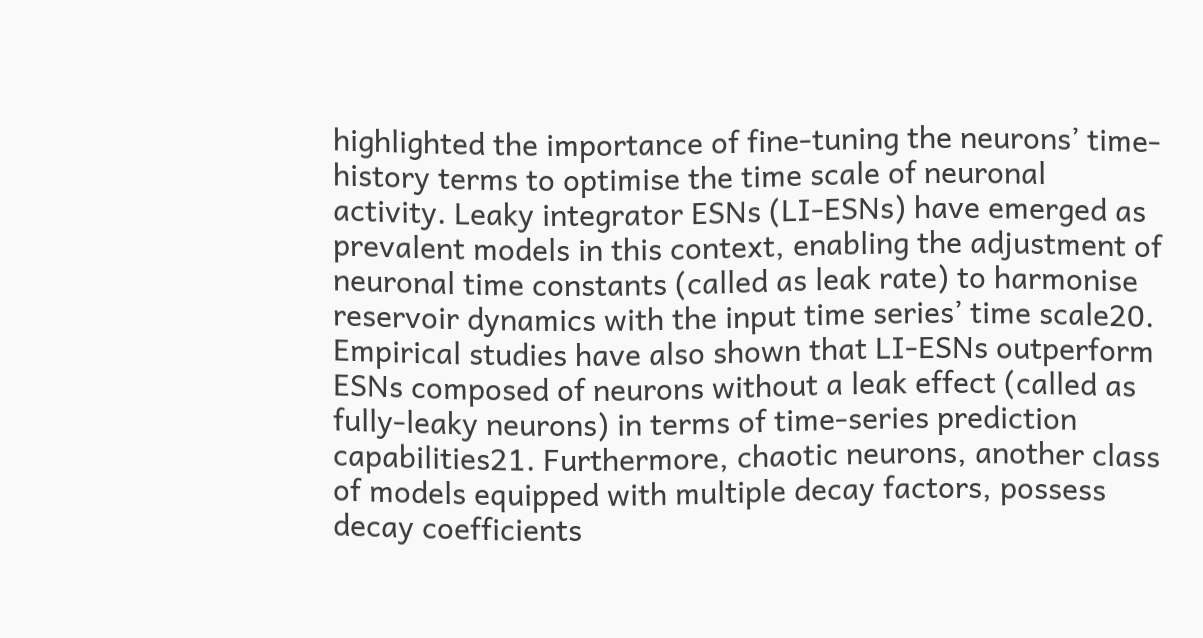highlighted the importance of fine-tuning the neurons’ time-history terms to optimise the time scale of neuronal activity. Leaky integrator ESNs (LI-ESNs) have emerged as prevalent models in this context, enabling the adjustment of neuronal time constants (called as leak rate) to harmonise reservoir dynamics with the input time series’ time scale20. Empirical studies have also shown that LI-ESNs outperform ESNs composed of neurons without a leak effect (called as fully-leaky neurons) in terms of time-series prediction capabilities21. Furthermore, chaotic neurons, another class of models equipped with multiple decay factors, possess decay coefficients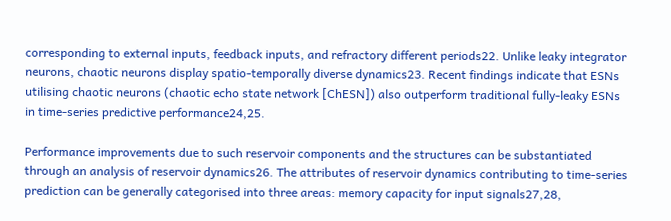corresponding to external inputs, feedback inputs, and refractory different periods22. Unlike leaky integrator neurons, chaotic neurons display spatio-temporally diverse dynamics23. Recent findings indicate that ESNs utilising chaotic neurons (chaotic echo state network [ChESN]) also outperform traditional fully-leaky ESNs in time-series predictive performance24,25.

Performance improvements due to such reservoir components and the structures can be substantiated through an analysis of reservoir dynamics26. The attributes of reservoir dynamics contributing to time-series prediction can be generally categorised into three areas: memory capacity for input signals27,28,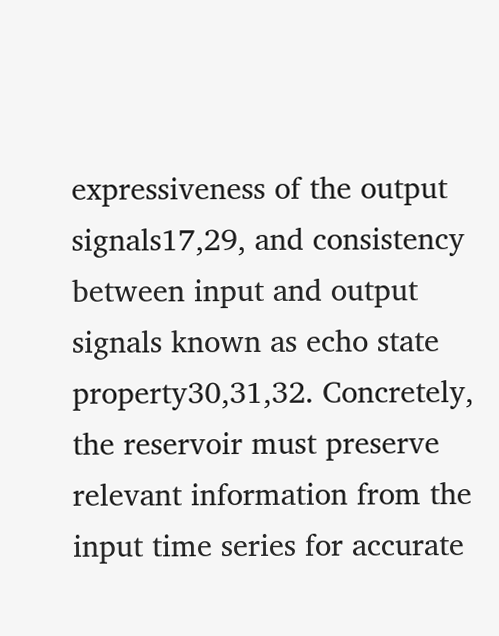expressiveness of the output signals17,29, and consistency between input and output signals known as echo state property30,31,32. Concretely, the reservoir must preserve relevant information from the input time series for accurate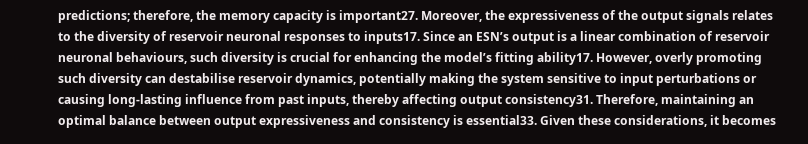predictions; therefore, the memory capacity is important27. Moreover, the expressiveness of the output signals relates to the diversity of reservoir neuronal responses to inputs17. Since an ESN’s output is a linear combination of reservoir neuronal behaviours, such diversity is crucial for enhancing the model’s fitting ability17. However, overly promoting such diversity can destabilise reservoir dynamics, potentially making the system sensitive to input perturbations or causing long-lasting influence from past inputs, thereby affecting output consistency31. Therefore, maintaining an optimal balance between output expressiveness and consistency is essential33. Given these considerations, it becomes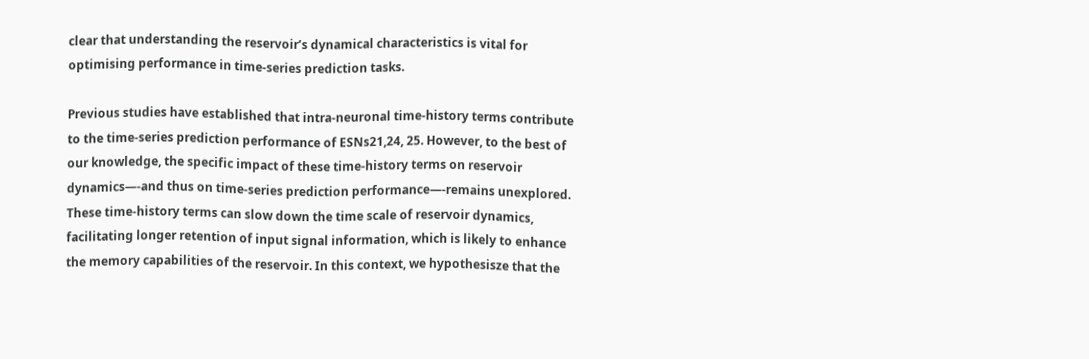clear that understanding the reservoir’s dynamical characteristics is vital for optimising performance in time-series prediction tasks.

Previous studies have established that intra-neuronal time-history terms contribute to the time-series prediction performance of ESNs21,24, 25. However, to the best of our knowledge, the specific impact of these time-history terms on reservoir dynamics—-and thus on time-series prediction performance—-remains unexplored. These time-history terms can slow down the time scale of reservoir dynamics, facilitating longer retention of input signal information, which is likely to enhance the memory capabilities of the reservoir. In this context, we hypothesisze that the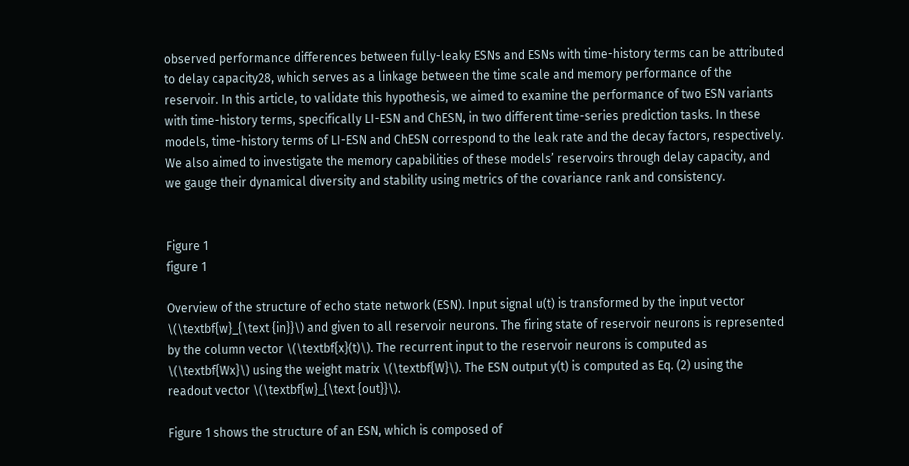observed performance differences between fully-leaky ESNs and ESNs with time-history terms can be attributed to delay capacity28, which serves as a linkage between the time scale and memory performance of the reservoir. In this article, to validate this hypothesis, we aimed to examine the performance of two ESN variants with time-history terms, specifically LI-ESN and ChESN, in two different time-series prediction tasks. In these models, time-history terms of LI-ESN and ChESN correspond to the leak rate and the decay factors, respectively. We also aimed to investigate the memory capabilities of these models’ reservoirs through delay capacity, and we gauge their dynamical diversity and stability using metrics of the covariance rank and consistency.


Figure 1
figure 1

Overview of the structure of echo state network (ESN). Input signal u(t) is transformed by the input vector \(\textbf{w}_{\text {in}}\) and given to all reservoir neurons. The firing state of reservoir neurons is represented by the column vector \(\textbf{x}(t)\). The recurrent input to the reservoir neurons is computed as \(\textbf{Wx}\) using the weight matrix \(\textbf{W}\). The ESN output y(t) is computed as Eq. (2) using the readout vector \(\textbf{w}_{\text {out}}\).

Figure 1 shows the structure of an ESN, which is composed of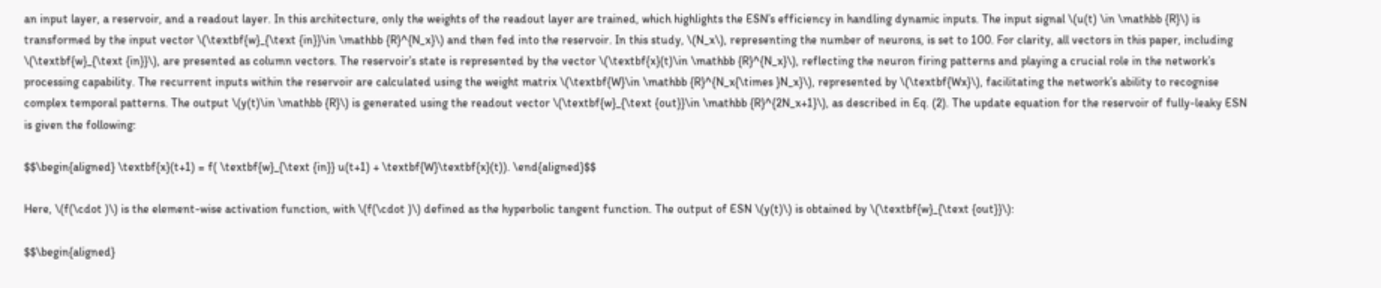an input layer, a reservoir, and a readout layer. In this architecture, only the weights of the readout layer are trained, which highlights the ESN’s efficiency in handling dynamic inputs. The input signal \(u(t) \in \mathbb {R}\) is transformed by the input vector \(\textbf{w}_{\text {in}}\in \mathbb {R}^{N_x}\) and then fed into the reservoir. In this study, \(N_x\), representing the number of neurons, is set to 100. For clarity, all vectors in this paper, including \(\textbf{w}_{\text {in}}\), are presented as column vectors. The reservoir’s state is represented by the vector \(\textbf{x}(t)\in \mathbb {R}^{N_x}\), reflecting the neuron firing patterns and playing a crucial role in the network’s processing capability. The recurrent inputs within the reservoir are calculated using the weight matrix \(\textbf{W}\in \mathbb {R}^{N_x{\times }N_x}\), represented by \(\textbf{Wx}\), facilitating the network’s ability to recognise complex temporal patterns. The output \(y(t)\in \mathbb {R}\) is generated using the readout vector \(\textbf{w}_{\text {out}}\in \mathbb {R}^{2N_x+1}\), as described in Eq. (2). The update equation for the reservoir of fully-leaky ESN is given the following:

$$\begin{aligned} \textbf{x}(t+1) = f( \textbf{w}_{\text {in}} u(t+1) + \textbf{W}\textbf{x}(t)). \end{aligned}$$

Here, \(f(\cdot )\) is the element-wise activation function, with \(f(\cdot )\) defined as the hyperbolic tangent function. The output of ESN \(y(t)\) is obtained by \(\textbf{w}_{\text {out}}\):

$$\begin{aligned}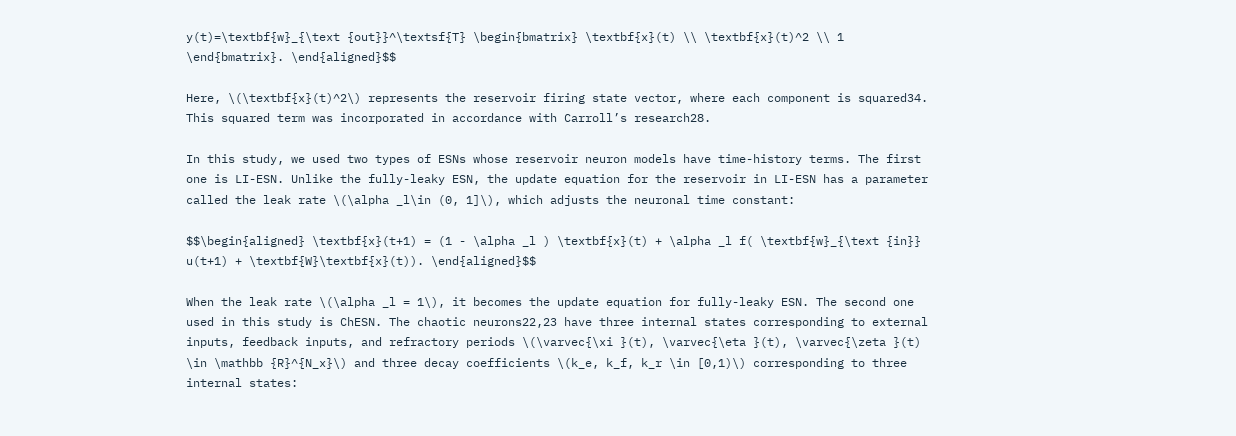y(t)=\textbf{w}_{\text {out}}^\textsf{T} \begin{bmatrix} \textbf{x}(t) \\ \textbf{x}(t)^2 \\ 1 \end{bmatrix}. \end{aligned}$$

Here, \(\textbf{x}(t)^2\) represents the reservoir firing state vector, where each component is squared34. This squared term was incorporated in accordance with Carroll’s research28.

In this study, we used two types of ESNs whose reservoir neuron models have time-history terms. The first one is LI-ESN. Unlike the fully-leaky ESN, the update equation for the reservoir in LI-ESN has a parameter called the leak rate \(\alpha _l\in (0, 1]\), which adjusts the neuronal time constant:

$$\begin{aligned} \textbf{x}(t+1) = (1 - \alpha _l ) \textbf{x}(t) + \alpha _l f( \textbf{w}_{\text {in}} u(t+1) + \textbf{W}\textbf{x}(t)). \end{aligned}$$

When the leak rate \(\alpha _l = 1\), it becomes the update equation for fully-leaky ESN. The second one used in this study is ChESN. The chaotic neurons22,23 have three internal states corresponding to external inputs, feedback inputs, and refractory periods \(\varvec{\xi }(t), \varvec{\eta }(t), \varvec{\zeta }(t) \in \mathbb {R}^{N_x}\) and three decay coefficients \(k_e, k_f, k_r \in [0,1)\) corresponding to three internal states: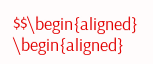$$\begin{aligned} \begin{aligned}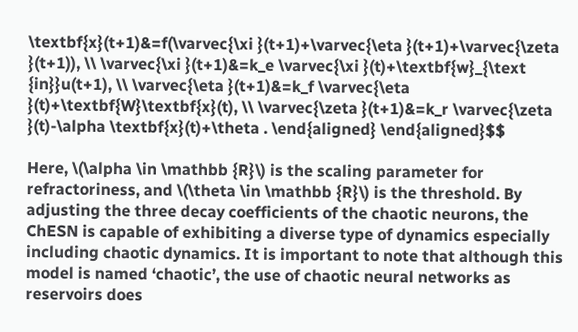\textbf{x}(t+1)&=f(\varvec{\xi }(t+1)+\varvec{\eta }(t+1)+\varvec{\zeta }(t+1)), \\ \varvec{\xi }(t+1)&=k_e \varvec{\xi }(t)+\textbf{w}_{\text {in}}u(t+1), \\ \varvec{\eta }(t+1)&=k_f \varvec{\eta }(t)+\textbf{W}\textbf{x}(t), \\ \varvec{\zeta }(t+1)&=k_r \varvec{\zeta }(t)-\alpha \textbf{x}(t)+\theta . \end{aligned} \end{aligned}$$

Here, \(\alpha \in \mathbb {R}\) is the scaling parameter for refractoriness, and \(\theta \in \mathbb {R}\) is the threshold. By adjusting the three decay coefficients of the chaotic neurons, the ChESN is capable of exhibiting a diverse type of dynamics especially including chaotic dynamics. It is important to note that although this model is named ‘chaotic’, the use of chaotic neural networks as reservoirs does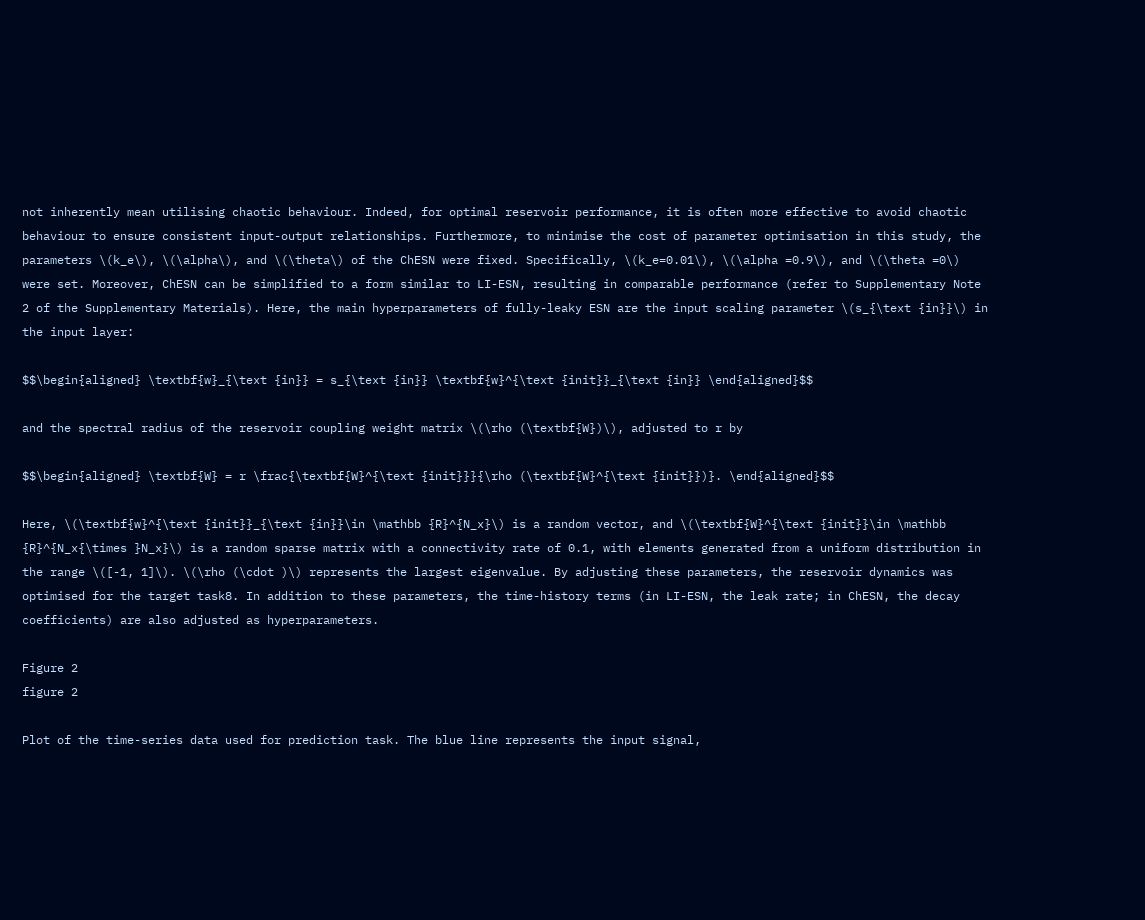not inherently mean utilising chaotic behaviour. Indeed, for optimal reservoir performance, it is often more effective to avoid chaotic behaviour to ensure consistent input-output relationships. Furthermore, to minimise the cost of parameter optimisation in this study, the parameters \(k_e\), \(\alpha\), and \(\theta\) of the ChESN were fixed. Specifically, \(k_e=0.01\), \(\alpha =0.9\), and \(\theta =0\) were set. Moreover, ChESN can be simplified to a form similar to LI-ESN, resulting in comparable performance (refer to Supplementary Note 2 of the Supplementary Materials). Here, the main hyperparameters of fully-leaky ESN are the input scaling parameter \(s_{\text {in}}\) in the input layer:

$$\begin{aligned} \textbf{w}_{\text {in}} = s_{\text {in}} \textbf{w}^{\text {init}}_{\text {in}} \end{aligned}$$

and the spectral radius of the reservoir coupling weight matrix \(\rho (\textbf{W})\), adjusted to r by

$$\begin{aligned} \textbf{W} = r \frac{\textbf{W}^{\text {init}}}{\rho (\textbf{W}^{\text {init}})}. \end{aligned}$$

Here, \(\textbf{w}^{\text {init}}_{\text {in}}\in \mathbb {R}^{N_x}\) is a random vector, and \(\textbf{W}^{\text {init}}\in \mathbb {R}^{N_x{\times }N_x}\) is a random sparse matrix with a connectivity rate of 0.1, with elements generated from a uniform distribution in the range \([-1, 1]\). \(\rho (\cdot )\) represents the largest eigenvalue. By adjusting these parameters, the reservoir dynamics was optimised for the target task8. In addition to these parameters, the time-history terms (in LI-ESN, the leak rate; in ChESN, the decay coefficients) are also adjusted as hyperparameters.

Figure 2
figure 2

Plot of the time-series data used for prediction task. The blue line represents the input signal,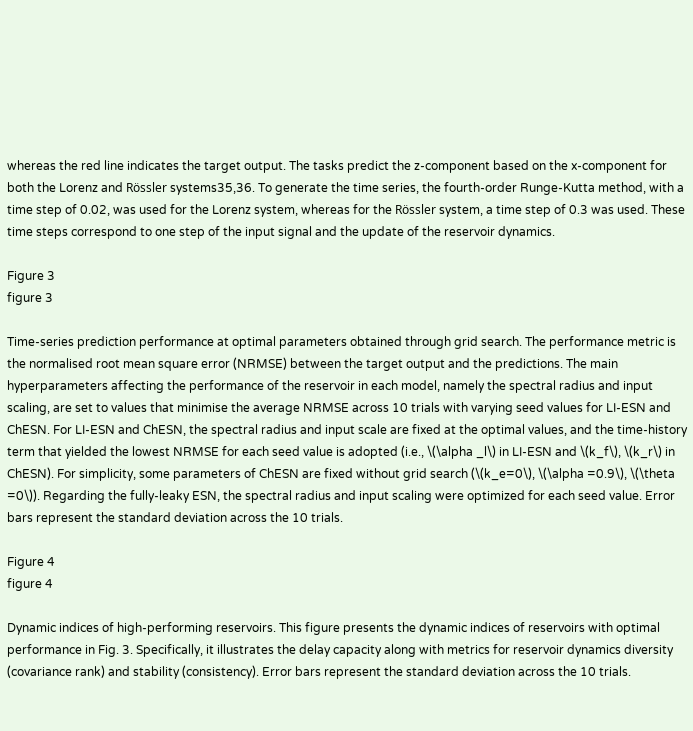whereas the red line indicates the target output. The tasks predict the z-component based on the x-component for both the Lorenz and Rössler systems35,36. To generate the time series, the fourth-order Runge-Kutta method, with a time step of 0.02, was used for the Lorenz system, whereas for the Rössler system, a time step of 0.3 was used. These time steps correspond to one step of the input signal and the update of the reservoir dynamics.

Figure 3
figure 3

Time-series prediction performance at optimal parameters obtained through grid search. The performance metric is the normalised root mean square error (NRMSE) between the target output and the predictions. The main hyperparameters affecting the performance of the reservoir in each model, namely the spectral radius and input scaling, are set to values that minimise the average NRMSE across 10 trials with varying seed values for LI-ESN and ChESN. For LI-ESN and ChESN, the spectral radius and input scale are fixed at the optimal values, and the time-history term that yielded the lowest NRMSE for each seed value is adopted (i.e., \(\alpha _l\) in LI-ESN and \(k_f\), \(k_r\) in ChESN). For simplicity, some parameters of ChESN are fixed without grid search (\(k_e=0\), \(\alpha =0.9\), \(\theta =0\)). Regarding the fully-leaky ESN, the spectral radius and input scaling were optimized for each seed value. Error bars represent the standard deviation across the 10 trials.

Figure 4
figure 4

Dynamic indices of high-performing reservoirs. This figure presents the dynamic indices of reservoirs with optimal performance in Fig. 3. Specifically, it illustrates the delay capacity along with metrics for reservoir dynamics diversity (covariance rank) and stability (consistency). Error bars represent the standard deviation across the 10 trials.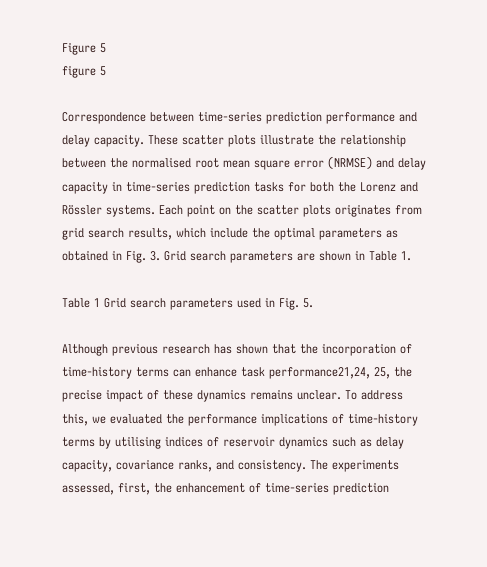Figure 5
figure 5

Correspondence between time-series prediction performance and delay capacity. These scatter plots illustrate the relationship between the normalised root mean square error (NRMSE) and delay capacity in time-series prediction tasks for both the Lorenz and Rössler systems. Each point on the scatter plots originates from grid search results, which include the optimal parameters as obtained in Fig. 3. Grid search parameters are shown in Table 1.

Table 1 Grid search parameters used in Fig. 5.

Although previous research has shown that the incorporation of time-history terms can enhance task performance21,24, 25, the precise impact of these dynamics remains unclear. To address this, we evaluated the performance implications of time-history terms by utilising indices of reservoir dynamics such as delay capacity, covariance ranks, and consistency. The experiments assessed, first, the enhancement of time-series prediction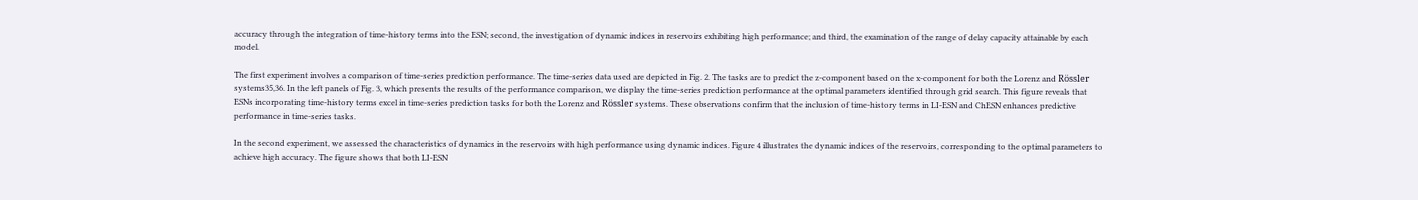accuracy through the integration of time-history terms into the ESN; second, the investigation of dynamic indices in reservoirs exhibiting high performance; and third, the examination of the range of delay capacity attainable by each model.

The first experiment involves a comparison of time-series prediction performance. The time-series data used are depicted in Fig. 2. The tasks are to predict the z-component based on the x-component for both the Lorenz and Rössler systems35,36. In the left panels of Fig. 3, which presents the results of the performance comparison, we display the time-series prediction performance at the optimal parameters identified through grid search. This figure reveals that ESNs incorporating time-history terms excel in time-series prediction tasks for both the Lorenz and Rössler systems. These observations confirm that the inclusion of time-history terms in LI-ESN and ChESN enhances predictive performance in time-series tasks.

In the second experiment, we assessed the characteristics of dynamics in the reservoirs with high performance using dynamic indices. Figure 4 illustrates the dynamic indices of the reservoirs, corresponding to the optimal parameters to achieve high accuracy. The figure shows that both LI-ESN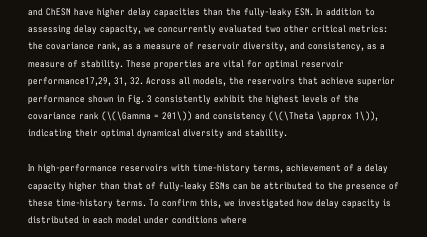and ChESN have higher delay capacities than the fully-leaky ESN. In addition to assessing delay capacity, we concurrently evaluated two other critical metrics: the covariance rank, as a measure of reservoir diversity, and consistency, as a measure of stability. These properties are vital for optimal reservoir performance17,29, 31, 32. Across all models, the reservoirs that achieve superior performance shown in Fig. 3 consistently exhibit the highest levels of the covariance rank (\(\Gamma = 201\)) and consistency (\(\Theta \approx 1\)), indicating their optimal dynamical diversity and stability.

In high-performance reservoirs with time-history terms, achievement of a delay capacity higher than that of fully-leaky ESNs can be attributed to the presence of these time-history terms. To confirm this, we investigated how delay capacity is distributed in each model under conditions where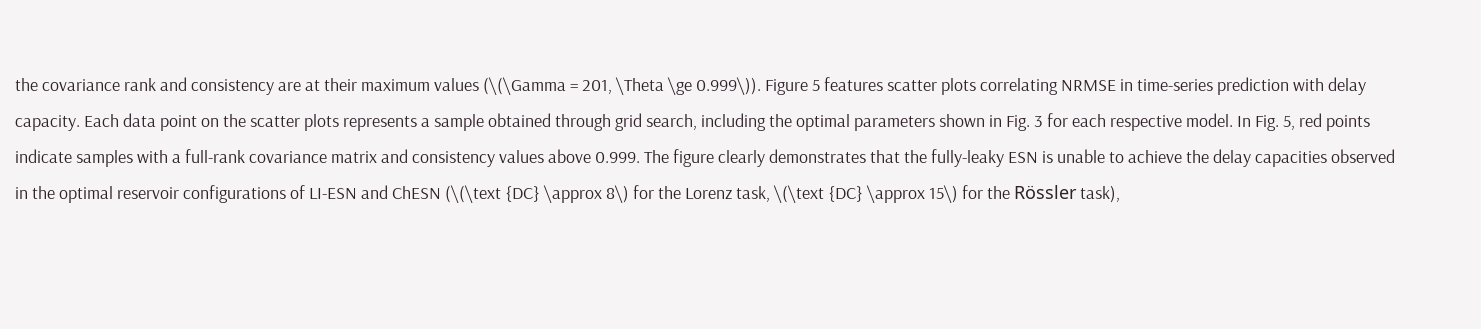the covariance rank and consistency are at their maximum values (\(\Gamma = 201, \Theta \ge 0.999\)). Figure 5 features scatter plots correlating NRMSE in time-series prediction with delay capacity. Each data point on the scatter plots represents a sample obtained through grid search, including the optimal parameters shown in Fig. 3 for each respective model. In Fig. 5, red points indicate samples with a full-rank covariance matrix and consistency values above 0.999. The figure clearly demonstrates that the fully-leaky ESN is unable to achieve the delay capacities observed in the optimal reservoir configurations of LI-ESN and ChESN (\(\text {DC} \approx 8\) for the Lorenz task, \(\text {DC} \approx 15\) for the Rössler task),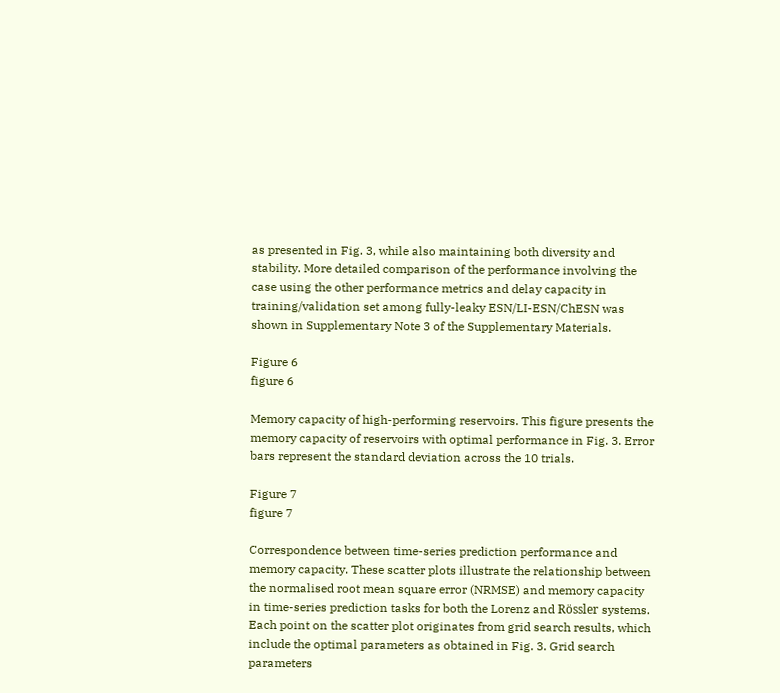as presented in Fig. 3, while also maintaining both diversity and stability. More detailed comparison of the performance involving the case using the other performance metrics and delay capacity in training/validation set among fully-leaky ESN/LI-ESN/ChESN was shown in Supplementary Note 3 of the Supplementary Materials.

Figure 6
figure 6

Memory capacity of high-performing reservoirs. This figure presents the memory capacity of reservoirs with optimal performance in Fig. 3. Error bars represent the standard deviation across the 10 trials.

Figure 7
figure 7

Correspondence between time-series prediction performance and memory capacity. These scatter plots illustrate the relationship between the normalised root mean square error (NRMSE) and memory capacity in time-series prediction tasks for both the Lorenz and Rössler systems. Each point on the scatter plot originates from grid search results, which include the optimal parameters as obtained in Fig. 3. Grid search parameters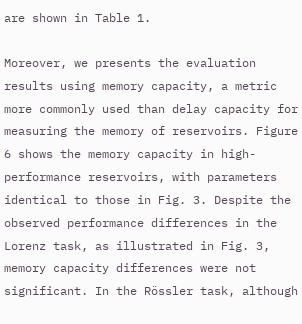are shown in Table 1.

Moreover, we presents the evaluation results using memory capacity, a metric more commonly used than delay capacity for measuring the memory of reservoirs. Figure 6 shows the memory capacity in high-performance reservoirs, with parameters identical to those in Fig. 3. Despite the observed performance differences in the Lorenz task, as illustrated in Fig. 3, memory capacity differences were not significant. In the Rössler task, although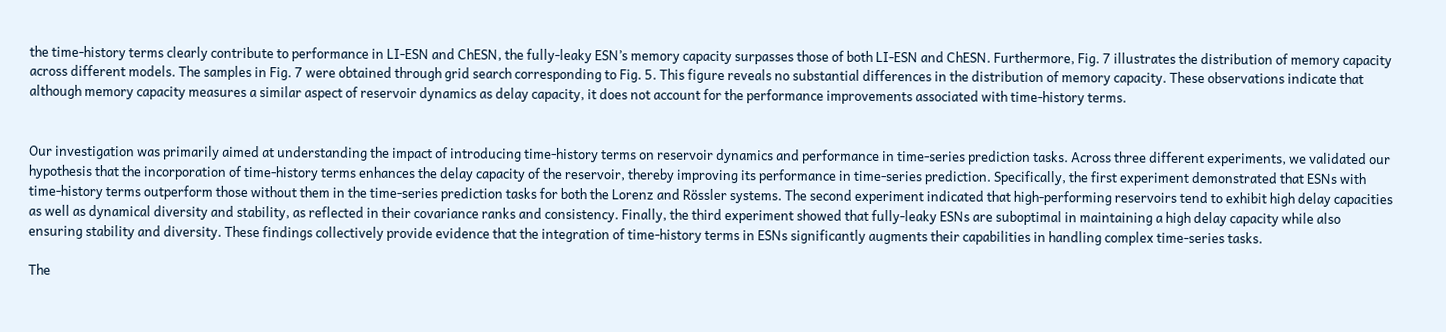the time-history terms clearly contribute to performance in LI-ESN and ChESN, the fully-leaky ESN’s memory capacity surpasses those of both LI-ESN and ChESN. Furthermore, Fig. 7 illustrates the distribution of memory capacity across different models. The samples in Fig. 7 were obtained through grid search corresponding to Fig. 5. This figure reveals no substantial differences in the distribution of memory capacity. These observations indicate that although memory capacity measures a similar aspect of reservoir dynamics as delay capacity, it does not account for the performance improvements associated with time-history terms.


Our investigation was primarily aimed at understanding the impact of introducing time-history terms on reservoir dynamics and performance in time-series prediction tasks. Across three different experiments, we validated our hypothesis that the incorporation of time-history terms enhances the delay capacity of the reservoir, thereby improving its performance in time-series prediction. Specifically, the first experiment demonstrated that ESNs with time-history terms outperform those without them in the time-series prediction tasks for both the Lorenz and Rössler systems. The second experiment indicated that high-performing reservoirs tend to exhibit high delay capacities as well as dynamical diversity and stability, as reflected in their covariance ranks and consistency. Finally, the third experiment showed that fully-leaky ESNs are suboptimal in maintaining a high delay capacity while also ensuring stability and diversity. These findings collectively provide evidence that the integration of time-history terms in ESNs significantly augments their capabilities in handling complex time-series tasks.

The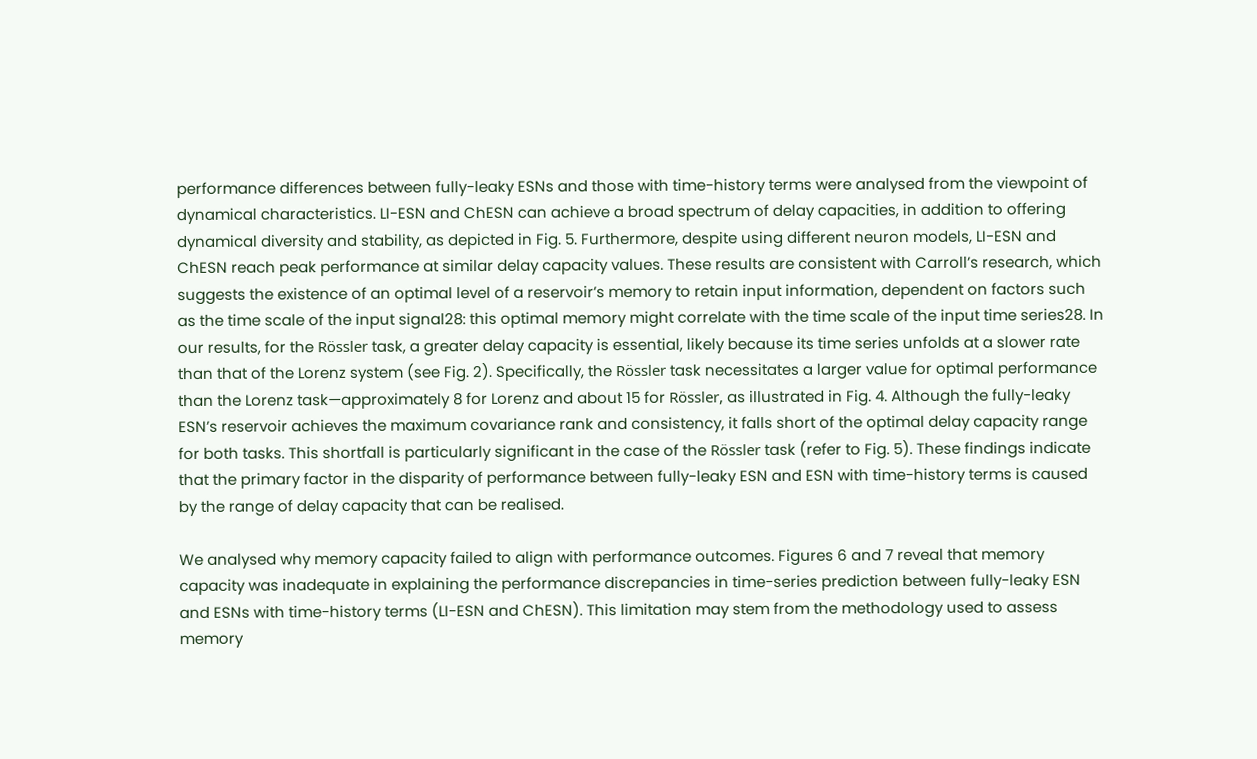performance differences between fully-leaky ESNs and those with time-history terms were analysed from the viewpoint of dynamical characteristics. LI-ESN and ChESN can achieve a broad spectrum of delay capacities, in addition to offering dynamical diversity and stability, as depicted in Fig. 5. Furthermore, despite using different neuron models, LI-ESN and ChESN reach peak performance at similar delay capacity values. These results are consistent with Carroll’s research, which suggests the existence of an optimal level of a reservoir’s memory to retain input information, dependent on factors such as the time scale of the input signal28: this optimal memory might correlate with the time scale of the input time series28. In our results, for the Rössler task, a greater delay capacity is essential, likely because its time series unfolds at a slower rate than that of the Lorenz system (see Fig. 2). Specifically, the Rössler task necessitates a larger value for optimal performance than the Lorenz task—approximately 8 for Lorenz and about 15 for Rössler, as illustrated in Fig. 4. Although the fully-leaky ESN’s reservoir achieves the maximum covariance rank and consistency, it falls short of the optimal delay capacity range for both tasks. This shortfall is particularly significant in the case of the Rössler task (refer to Fig. 5). These findings indicate that the primary factor in the disparity of performance between fully-leaky ESN and ESN with time-history terms is caused by the range of delay capacity that can be realised.

We analysed why memory capacity failed to align with performance outcomes. Figures 6 and 7 reveal that memory capacity was inadequate in explaining the performance discrepancies in time-series prediction between fully-leaky ESN and ESNs with time-history terms (LI-ESN and ChESN). This limitation may stem from the methodology used to assess memory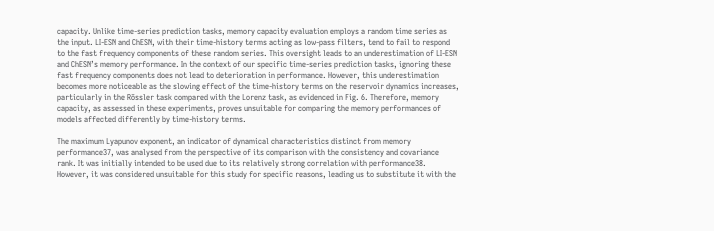capacity. Unlike time-series prediction tasks, memory capacity evaluation employs a random time series as the input. LI-ESN and ChESN, with their time-history terms acting as low-pass filters, tend to fail to respond to the fast frequency components of these random series. This oversight leads to an underestimation of LI-ESN and ChESN’s memory performance. In the context of our specific time-series prediction tasks, ignoring these fast frequency components does not lead to deterioration in performance. However, this underestimation becomes more noticeable as the slowing effect of the time-history terms on the reservoir dynamics increases, particularly in the Rössler task compared with the Lorenz task, as evidenced in Fig. 6. Therefore, memory capacity, as assessed in these experiments, proves unsuitable for comparing the memory performances of models affected differently by time-history terms.

The maximum Lyapunov exponent, an indicator of dynamical characteristics distinct from memory performance37, was analysed from the perspective of its comparison with the consistency and covariance rank. It was initially intended to be used due to its relatively strong correlation with performance38. However, it was considered unsuitable for this study for specific reasons, leading us to substitute it with the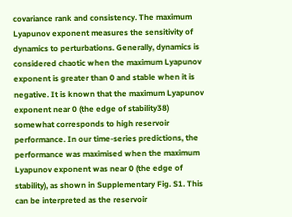covariance rank and consistency. The maximum Lyapunov exponent measures the sensitivity of dynamics to perturbations. Generally, dynamics is considered chaotic when the maximum Lyapunov exponent is greater than 0 and stable when it is negative. It is known that the maximum Lyapunov exponent near 0 (the edge of stability38) somewhat corresponds to high reservoir performance. In our time-series predictions, the performance was maximised when the maximum Lyapunov exponent was near 0 (the edge of stability), as shown in Supplementary Fig. S1. This can be interpreted as the reservoir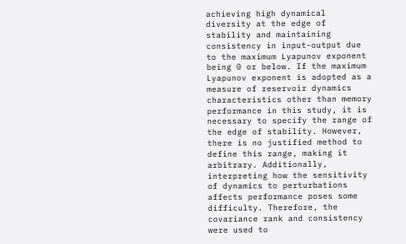achieving high dynamical diversity at the edge of stability and maintaining consistency in input-output due to the maximum Lyapunov exponent being 0 or below. If the maximum Lyapunov exponent is adopted as a measure of reservoir dynamics characteristics other than memory performance in this study, it is necessary to specify the range of the edge of stability. However, there is no justified method to define this range, making it arbitrary. Additionally, interpreting how the sensitivity of dynamics to perturbations affects performance poses some difficulty. Therefore, the covariance rank and consistency were used to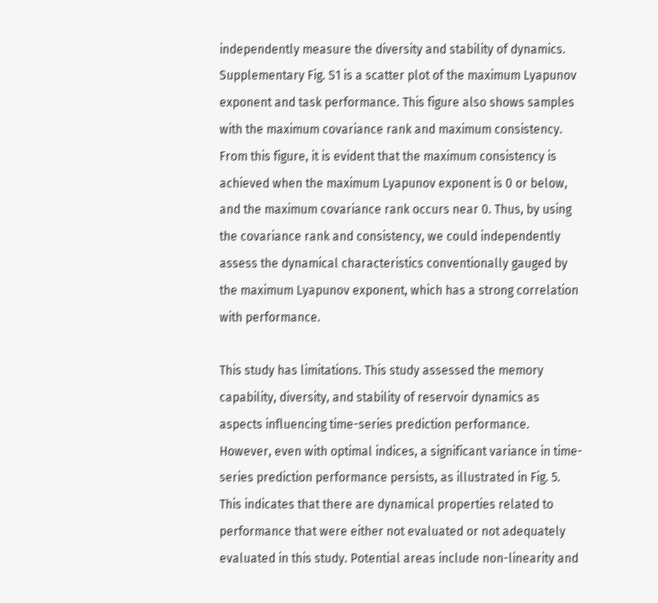independently measure the diversity and stability of dynamics. Supplementary Fig. S1 is a scatter plot of the maximum Lyapunov exponent and task performance. This figure also shows samples with the maximum covariance rank and maximum consistency. From this figure, it is evident that the maximum consistency is achieved when the maximum Lyapunov exponent is 0 or below, and the maximum covariance rank occurs near 0. Thus, by using the covariance rank and consistency, we could independently assess the dynamical characteristics conventionally gauged by the maximum Lyapunov exponent, which has a strong correlation with performance.

This study has limitations. This study assessed the memory capability, diversity, and stability of reservoir dynamics as aspects influencing time-series prediction performance. However, even with optimal indices, a significant variance in time-series prediction performance persists, as illustrated in Fig. 5. This indicates that there are dynamical properties related to performance that were either not evaluated or not adequately evaluated in this study. Potential areas include non-linearity and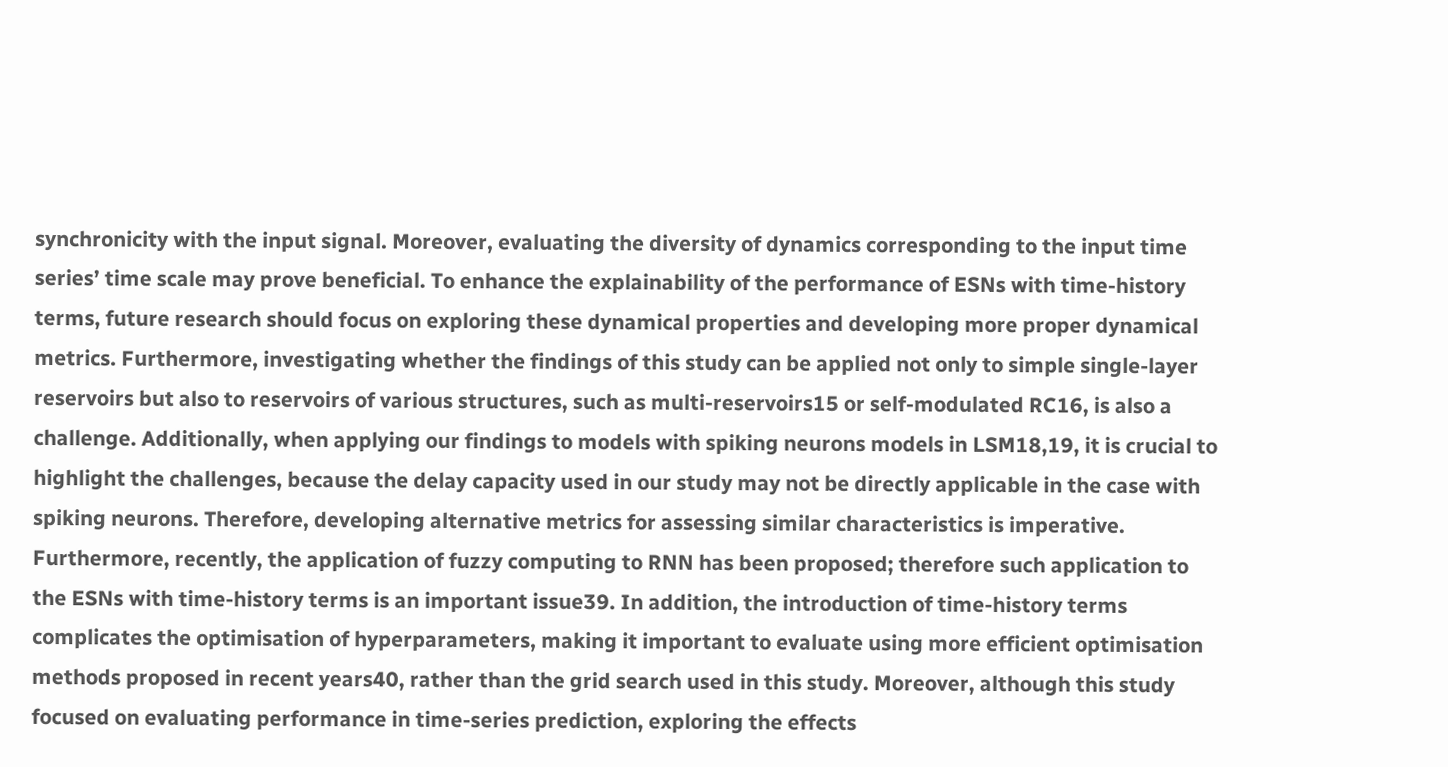synchronicity with the input signal. Moreover, evaluating the diversity of dynamics corresponding to the input time series’ time scale may prove beneficial. To enhance the explainability of the performance of ESNs with time-history terms, future research should focus on exploring these dynamical properties and developing more proper dynamical metrics. Furthermore, investigating whether the findings of this study can be applied not only to simple single-layer reservoirs but also to reservoirs of various structures, such as multi-reservoirs15 or self-modulated RC16, is also a challenge. Additionally, when applying our findings to models with spiking neurons models in LSM18,19, it is crucial to highlight the challenges, because the delay capacity used in our study may not be directly applicable in the case with spiking neurons. Therefore, developing alternative metrics for assessing similar characteristics is imperative. Furthermore, recently, the application of fuzzy computing to RNN has been proposed; therefore such application to the ESNs with time-history terms is an important issue39. In addition, the introduction of time-history terms complicates the optimisation of hyperparameters, making it important to evaluate using more efficient optimisation methods proposed in recent years40, rather than the grid search used in this study. Moreover, although this study focused on evaluating performance in time-series prediction, exploring the effects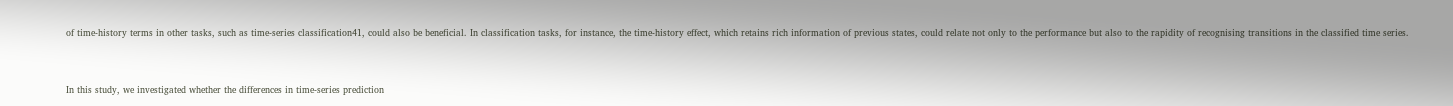of time-history terms in other tasks, such as time-series classification41, could also be beneficial. In classification tasks, for instance, the time-history effect, which retains rich information of previous states, could relate not only to the performance but also to the rapidity of recognising transitions in the classified time series.


In this study, we investigated whether the differences in time-series prediction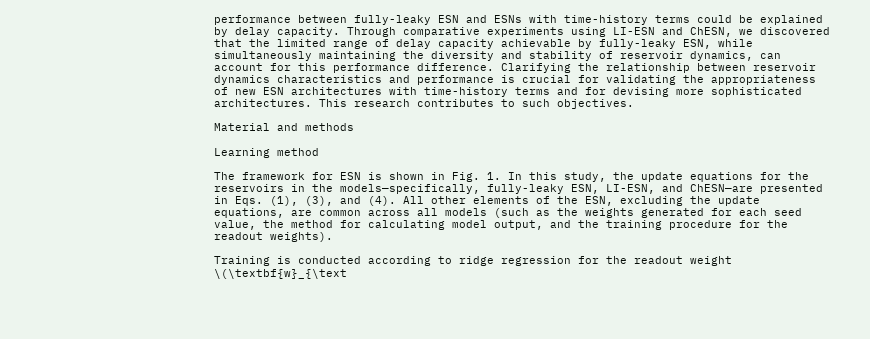performance between fully-leaky ESN and ESNs with time-history terms could be explained by delay capacity. Through comparative experiments using LI-ESN and ChESN, we discovered that the limited range of delay capacity achievable by fully-leaky ESN, while simultaneously maintaining the diversity and stability of reservoir dynamics, can account for this performance difference. Clarifying the relationship between reservoir dynamics characteristics and performance is crucial for validating the appropriateness of new ESN architectures with time-history terms and for devising more sophisticated architectures. This research contributes to such objectives.

Material and methods

Learning method

The framework for ESN is shown in Fig. 1. In this study, the update equations for the reservoirs in the models—specifically, fully-leaky ESN, LI-ESN, and ChESN—are presented in Eqs. (1), (3), and (4). All other elements of the ESN, excluding the update equations, are common across all models (such as the weights generated for each seed value, the method for calculating model output, and the training procedure for the readout weights).

Training is conducted according to ridge regression for the readout weight \(\textbf{w}_{\text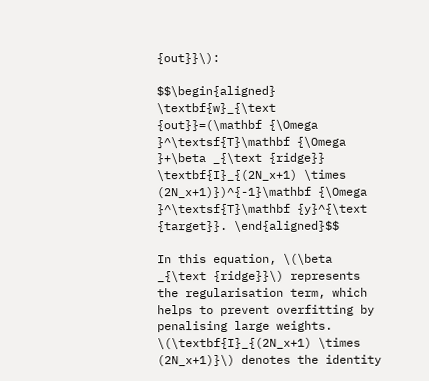{out}}\):

$$\begin{aligned} \textbf{w}_{\text {out}}=(\mathbf {\Omega }^\textsf{T}\mathbf {\Omega }+\beta _{\text {ridge}} \textbf{I}_{(2N_x+1) \times (2N_x+1)})^{-1}\mathbf {\Omega }^\textsf{T}\mathbf {y}^{\text {target}}. \end{aligned}$$

In this equation, \(\beta _{\text {ridge}}\) represents the regularisation term, which helps to prevent overfitting by penalising large weights. \(\textbf{I}_{(2N_x+1) \times (2N_x+1)}\) denotes the identity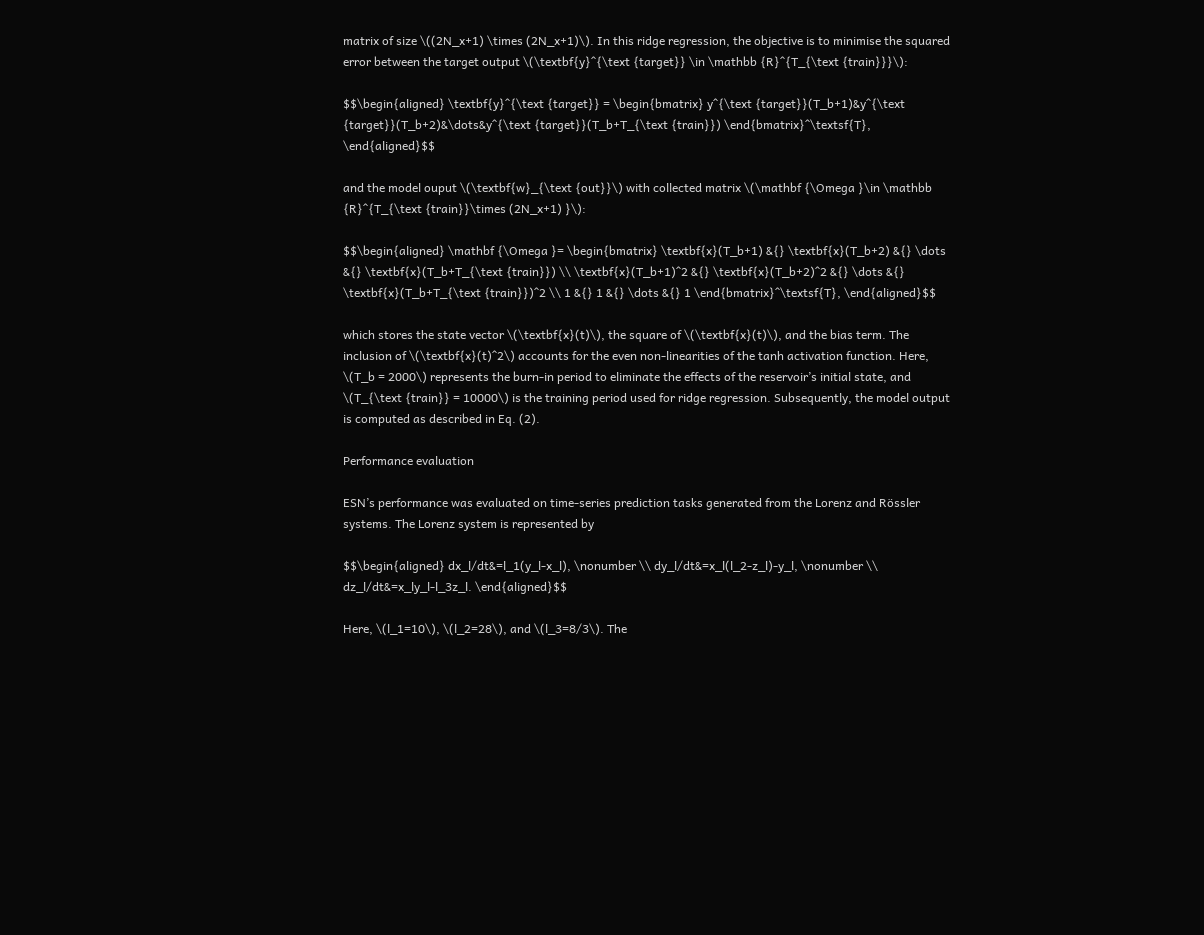matrix of size \((2N_x+1) \times (2N_x+1)\). In this ridge regression, the objective is to minimise the squared error between the target output \(\textbf{y}^{\text {target}} \in \mathbb {R}^{T_{\text {train}}}\):

$$\begin{aligned} \textbf{y}^{\text {target}} = \begin{bmatrix} y^{\text {target}}(T_b+1)&y^{\text {target}}(T_b+2)&\dots&y^{\text {target}}(T_b+T_{\text {train}}) \end{bmatrix}^\textsf{T}, \end{aligned}$$

and the model ouput \(\textbf{w}_{\text {out}}\) with collected matrix \(\mathbf {\Omega }\in \mathbb {R}^{T_{\text {train}}\times (2N_x+1) }\):

$$\begin{aligned} \mathbf {\Omega }= \begin{bmatrix} \textbf{x}(T_b+1) &{} \textbf{x}(T_b+2) &{} \dots &{} \textbf{x}(T_b+T_{\text {train}}) \\ \textbf{x}(T_b+1)^2 &{} \textbf{x}(T_b+2)^2 &{} \dots &{} \textbf{x}(T_b+T_{\text {train}})^2 \\ 1 &{} 1 &{} \dots &{} 1 \end{bmatrix}^\textsf{T}, \end{aligned}$$

which stores the state vector \(\textbf{x}(t)\), the square of \(\textbf{x}(t)\), and the bias term. The inclusion of \(\textbf{x}(t)^2\) accounts for the even non-linearities of the tanh activation function. Here, \(T_b = 2000\) represents the burn-in period to eliminate the effects of the reservoir’s initial state, and \(T_{\text {train}} = 10000\) is the training period used for ridge regression. Subsequently, the model output is computed as described in Eq. (2).

Performance evaluation

ESN’s performance was evaluated on time-series prediction tasks generated from the Lorenz and Rössler systems. The Lorenz system is represented by

$$\begin{aligned} dx_l/dt&=l_1(y_l-x_l), \nonumber \\ dy_l/dt&=x_l(l_2-z_l)-y_l, \nonumber \\ dz_l/dt&=x_ly_l-l_3z_l. \end{aligned}$$

Here, \(l_1=10\), \(l_2=28\), and \(l_3=8/3\). The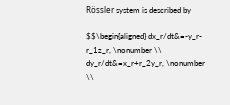Rössler system is described by

$$\begin{aligned} dx_r/dt&=-y_r-r_1z_r, \nonumber \\ dy_r/dt&=x_r+r_2y_r, \nonumber \\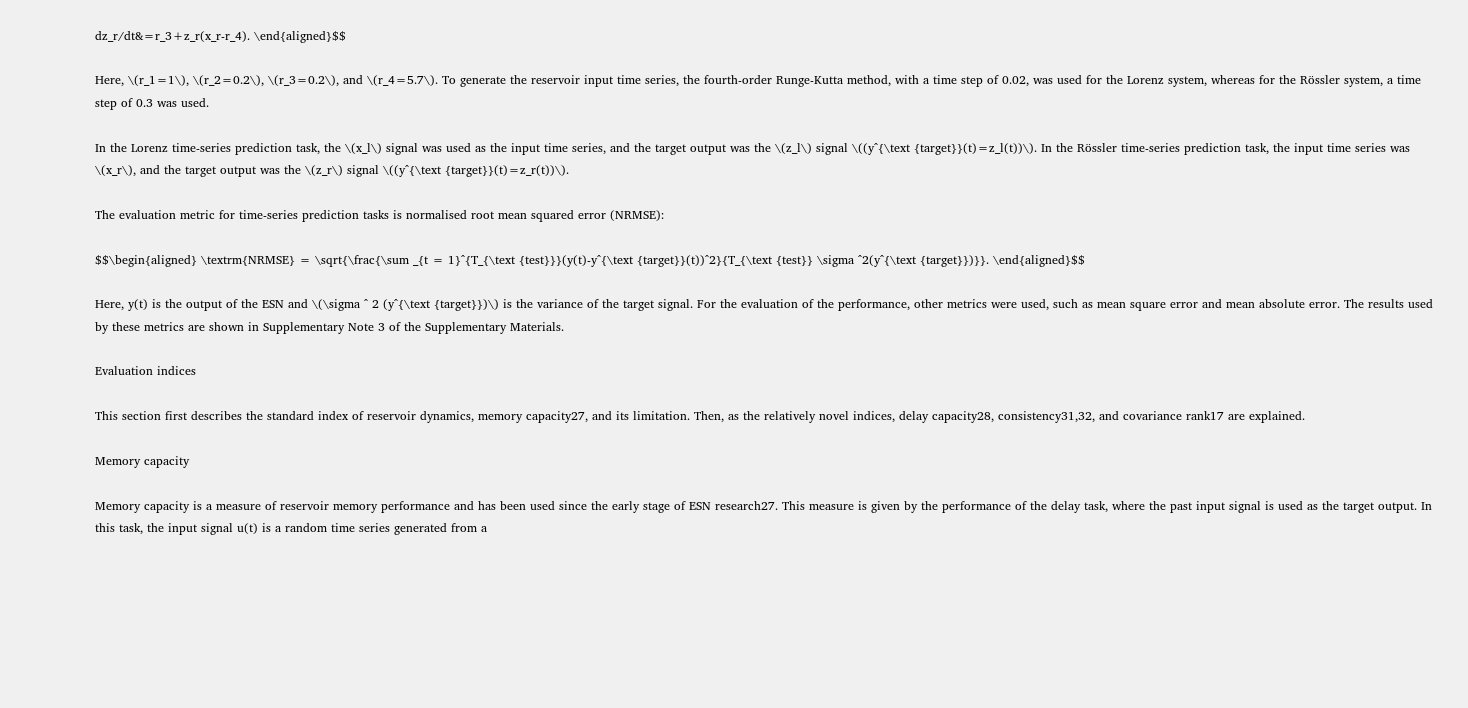dz_r/dt&=r_3+z_r(x_r-r_4). \end{aligned}$$

Here, \(r_1=1\), \(r_2=0.2\), \(r_3=0.2\), and \(r_4=5.7\). To generate the reservoir input time series, the fourth-order Runge-Kutta method, with a time step of 0.02, was used for the Lorenz system, whereas for the Rössler system, a time step of 0.3 was used.

In the Lorenz time-series prediction task, the \(x_l\) signal was used as the input time series, and the target output was the \(z_l\) signal \((y^{\text {target}}(t)=z_l(t))\). In the Rössler time-series prediction task, the input time series was \(x_r\), and the target output was the \(z_r\) signal \((y^{\text {target}}(t)=z_r(t))\).

The evaluation metric for time-series prediction tasks is normalised root mean squared error (NRMSE):

$$\begin{aligned} \textrm{NRMSE} = \sqrt{\frac{\sum _{t = 1}^{T_{\text {test}}}(y(t)-y^{\text {target}}(t))^2}{T_{\text {test}} \sigma ^2(y^{\text {target}})}}. \end{aligned}$$

Here, y(t) is the output of the ESN and \(\sigma ^ 2 (y^{\text {target}})\) is the variance of the target signal. For the evaluation of the performance, other metrics were used, such as mean square error and mean absolute error. The results used by these metrics are shown in Supplementary Note 3 of the Supplementary Materials.

Evaluation indices

This section first describes the standard index of reservoir dynamics, memory capacity27, and its limitation. Then, as the relatively novel indices, delay capacity28, consistency31,32, and covariance rank17 are explained.

Memory capacity

Memory capacity is a measure of reservoir memory performance and has been used since the early stage of ESN research27. This measure is given by the performance of the delay task, where the past input signal is used as the target output. In this task, the input signal u(t) is a random time series generated from a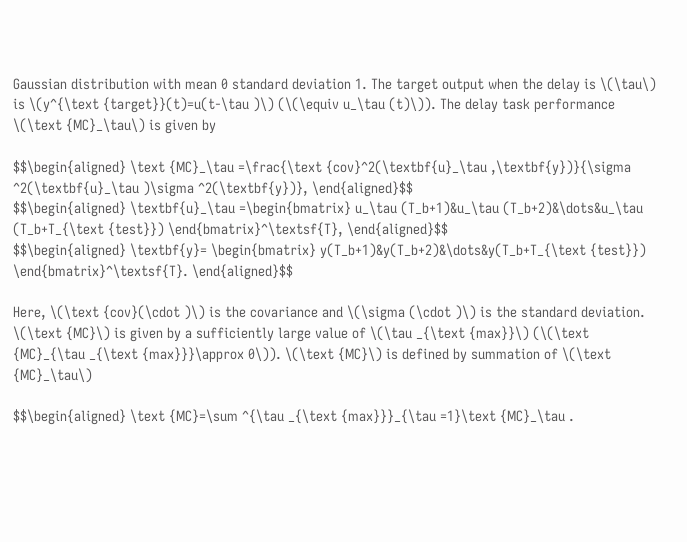Gaussian distribution with mean 0 standard deviation 1. The target output when the delay is \(\tau\) is \(y^{\text {target}}(t)=u(t-\tau )\) (\(\equiv u_\tau (t)\)). The delay task performance \(\text {MC}_\tau\) is given by

$$\begin{aligned} \text {MC}_\tau =\frac{\text {cov}^2(\textbf{u}_\tau ,\textbf{y})}{\sigma ^2(\textbf{u}_\tau )\sigma ^2(\textbf{y})}, \end{aligned}$$
$$\begin{aligned} \textbf{u}_\tau =\begin{bmatrix} u_\tau (T_b+1)&u_\tau (T_b+2)&\dots&u_\tau (T_b+T_{\text {test}}) \end{bmatrix}^\textsf{T}, \end{aligned}$$
$$\begin{aligned} \textbf{y}= \begin{bmatrix} y(T_b+1)&y(T_b+2)&\dots&y(T_b+T_{\text {test}}) \end{bmatrix}^\textsf{T}. \end{aligned}$$

Here, \(\text {cov}(\cdot )\) is the covariance and \(\sigma (\cdot )\) is the standard deviation. \(\text {MC}\) is given by a sufficiently large value of \(\tau _{\text {max}}\) (\(\text {MC}_{\tau _{\text {max}}}\approx 0\)). \(\text {MC}\) is defined by summation of \(\text {MC}_\tau\)

$$\begin{aligned} \text {MC}=\sum ^{\tau _{\text {max}}}_{\tau =1}\text {MC}_\tau .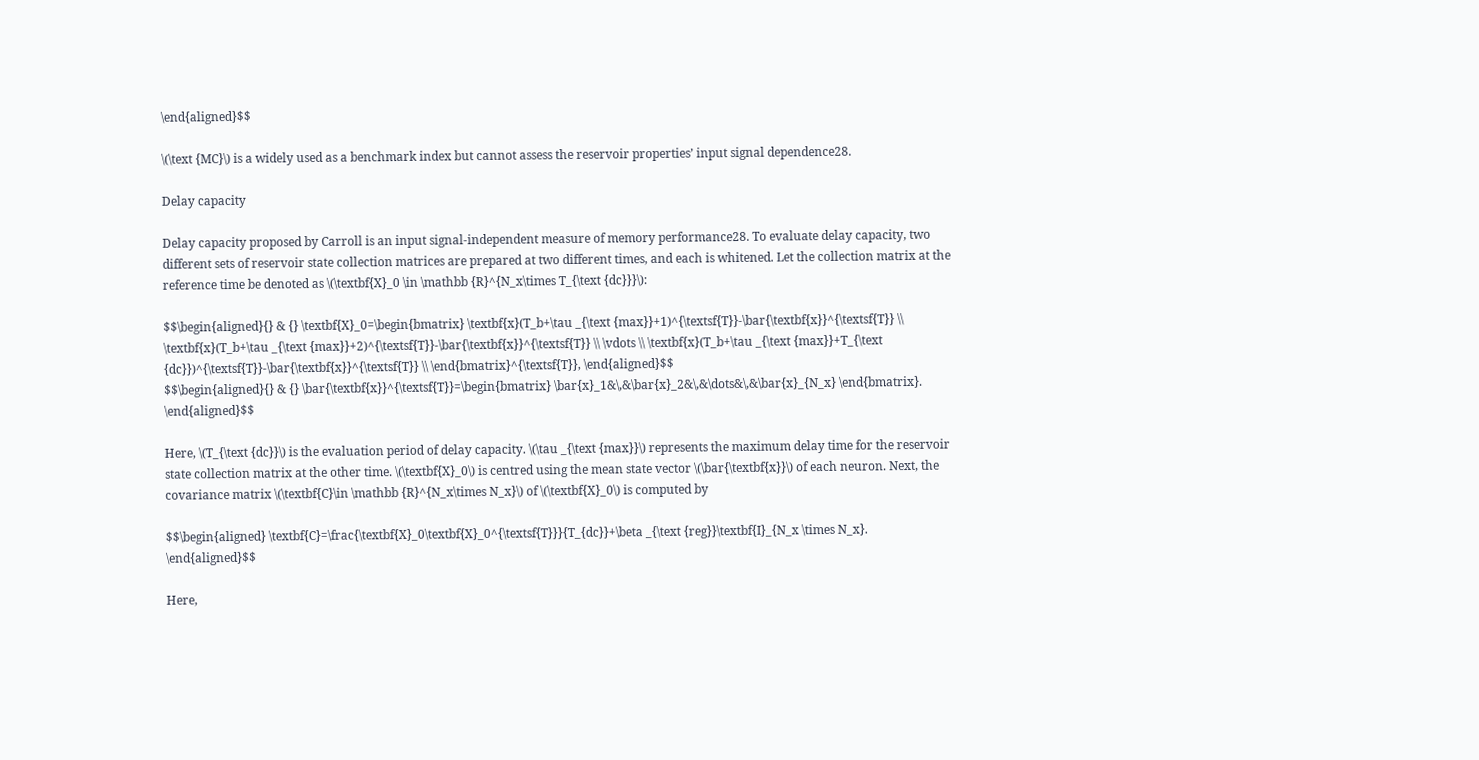\end{aligned}$$

\(\text {MC}\) is a widely used as a benchmark index but cannot assess the reservoir properties’ input signal dependence28.

Delay capacity

Delay capacity proposed by Carroll is an input signal-independent measure of memory performance28. To evaluate delay capacity, two different sets of reservoir state collection matrices are prepared at two different times, and each is whitened. Let the collection matrix at the reference time be denoted as \(\textbf{X}_0 \in \mathbb {R}^{N_x\times T_{\text {dc}}}\):

$$\begin{aligned}{} & {} \textbf{X}_0=\begin{bmatrix} \textbf{x}(T_b+\tau _{\text {max}}+1)^{\textsf{T}}-\bar{\textbf{x}}^{\textsf{T}} \\ \textbf{x}(T_b+\tau _{\text {max}}+2)^{\textsf{T}}-\bar{\textbf{x}}^{\textsf{T}} \\ \vdots \\ \textbf{x}(T_b+\tau _{\text {max}}+T_{\text {dc}})^{\textsf{T}}-\bar{\textbf{x}}^{\textsf{T}} \\ \end{bmatrix}^{\textsf{T}}, \end{aligned}$$
$$\begin{aligned}{} & {} \bar{\textbf{x}}^{\textsf{T}}=\begin{bmatrix} \bar{x}_1&\,&\bar{x}_2&\,&\dots&\,&\bar{x}_{N_x} \end{bmatrix}. \end{aligned}$$

Here, \(T_{\text {dc}}\) is the evaluation period of delay capacity. \(\tau _{\text {max}}\) represents the maximum delay time for the reservoir state collection matrix at the other time. \(\textbf{X}_0\) is centred using the mean state vector \(\bar{\textbf{x}}\) of each neuron. Next, the covariance matrix \(\textbf{C}\in \mathbb {R}^{N_x\times N_x}\) of \(\textbf{X}_0\) is computed by

$$\begin{aligned} \textbf{C}=\frac{\textbf{X}_0\textbf{X}_0^{\textsf{T}}}{T_{dc}}+\beta _{\text {reg}}\textbf{I}_{N_x \times N_x}. \end{aligned}$$

Here,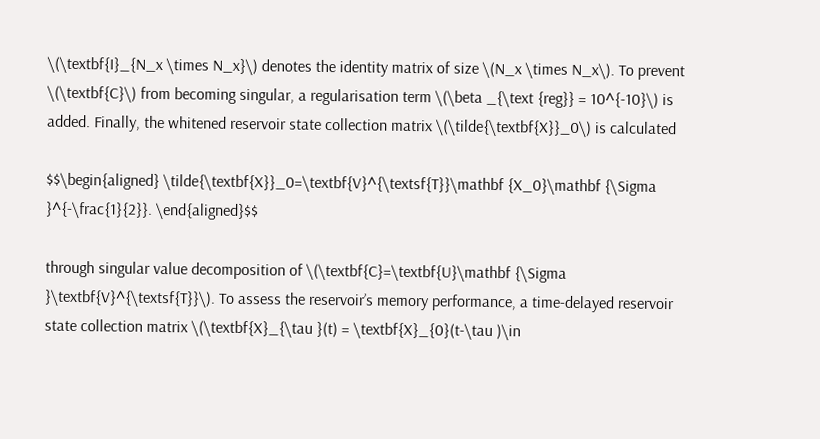\(\textbf{I}_{N_x \times N_x}\) denotes the identity matrix of size \(N_x \times N_x\). To prevent \(\textbf{C}\) from becoming singular, a regularisation term \(\beta _{\text {reg}} = 10^{-10}\) is added. Finally, the whitened reservoir state collection matrix \(\tilde{\textbf{X}}_0\) is calculated

$$\begin{aligned} \tilde{\textbf{X}}_0=\textbf{V}^{\textsf{T}}\mathbf {X_0}\mathbf {\Sigma }^{-\frac{1}{2}}. \end{aligned}$$

through singular value decomposition of \(\textbf{C}=\textbf{U}\mathbf {\Sigma }\textbf{V}^{\textsf{T}}\). To assess the reservoir’s memory performance, a time-delayed reservoir state collection matrix \(\textbf{X}_{\tau }(t) = \textbf{X}_{0}(t-\tau )\in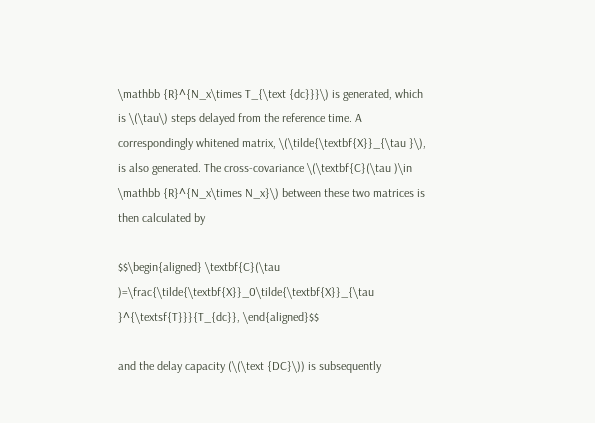\mathbb {R}^{N_x\times T_{\text {dc}}}\) is generated, which is \(\tau\) steps delayed from the reference time. A correspondingly whitened matrix, \(\tilde{\textbf{X}}_{\tau }\), is also generated. The cross-covariance \(\textbf{C}(\tau )\in \mathbb {R}^{N_x\times N_x}\) between these two matrices is then calculated by

$$\begin{aligned} \textbf{C}(\tau )=\frac{\tilde{\textbf{X}}_0\tilde{\textbf{X}}_{\tau }^{\textsf{T}}}{T_{dc}}, \end{aligned}$$

and the delay capacity (\(\text {DC}\)) is subsequently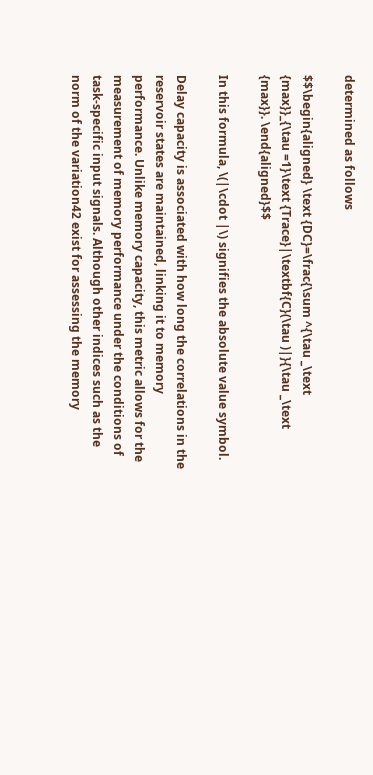determined as follows

$$\begin{aligned} \text {DC}=\frac{\sum ^{\tau _\text {max}}_{\tau =1}\text {Trace}|\textbf{C}(\tau )|}{\tau _\text {max}}. \end{aligned}$$

In this formula, \(|\cdot |\) signifies the absolute value symbol.

Delay capacity is associated with how long the correlations in the reservoir states are maintained, linking it to memory performance. Unlike memory capacity, this metric allows for the measurement of memory performance under the conditions of task-specific input signals. Although other indices such as the norm of the variation42 exist for assessing the memory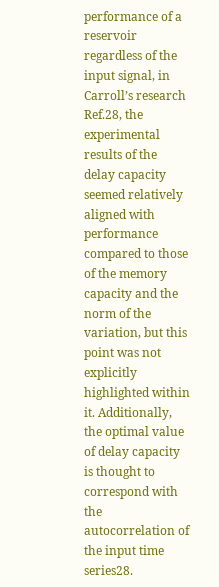performance of a reservoir regardless of the input signal, in Carroll’s research Ref.28, the experimental results of the delay capacity seemed relatively aligned with performance compared to those of the memory capacity and the norm of the variation, but this point was not explicitly highlighted within it. Additionally, the optimal value of delay capacity is thought to correspond with the autocorrelation of the input time series28.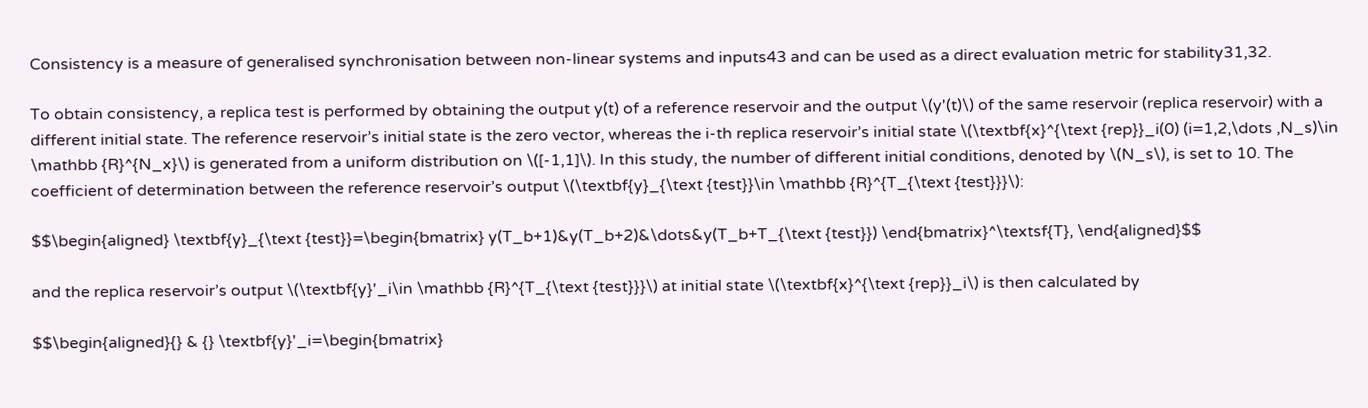Consistency is a measure of generalised synchronisation between non-linear systems and inputs43 and can be used as a direct evaluation metric for stability31,32.

To obtain consistency, a replica test is performed by obtaining the output y(t) of a reference reservoir and the output \(y'(t)\) of the same reservoir (replica reservoir) with a different initial state. The reference reservoir’s initial state is the zero vector, whereas the i-th replica reservoir’s initial state \(\textbf{x}^{\text {rep}}_i(0) (i=1,2,\dots ,N_s)\in \mathbb {R}^{N_x}\) is generated from a uniform distribution on \([-1,1]\). In this study, the number of different initial conditions, denoted by \(N_s\), is set to 10. The coefficient of determination between the reference reservoir’s output \(\textbf{y}_{\text {test}}\in \mathbb {R}^{T_{\text {test}}}\):

$$\begin{aligned} \textbf{y}_{\text {test}}=\begin{bmatrix} y(T_b+1)&y(T_b+2)&\dots&y(T_b+T_{\text {test}}) \end{bmatrix}^\textsf{T}, \end{aligned}$$

and the replica reservoir’s output \(\textbf{y}'_i\in \mathbb {R}^{T_{\text {test}}}\) at initial state \(\textbf{x}^{\text {rep}}_i\) is then calculated by

$$\begin{aligned}{} & {} \textbf{y}'_i=\begin{bmatrix}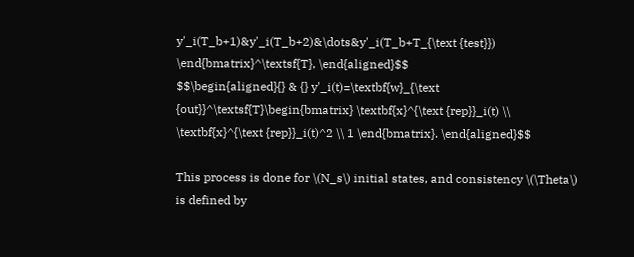y'_i(T_b+1)&y'_i(T_b+2)&\dots&y'_i(T_b+T_{\text {test}}) \end{bmatrix}^\textsf{T}, \end{aligned}$$
$$\begin{aligned}{} & {} y'_i(t)=\textbf{w}_{\text {out}}^\textsf{T}\begin{bmatrix} \textbf{x}^{\text {rep}}_i(t) \\ \textbf{x}^{\text {rep}}_i(t)^2 \\ 1 \end{bmatrix}. \end{aligned}$$

This process is done for \(N_s\) initial states, and consistency \(\Theta\) is defined by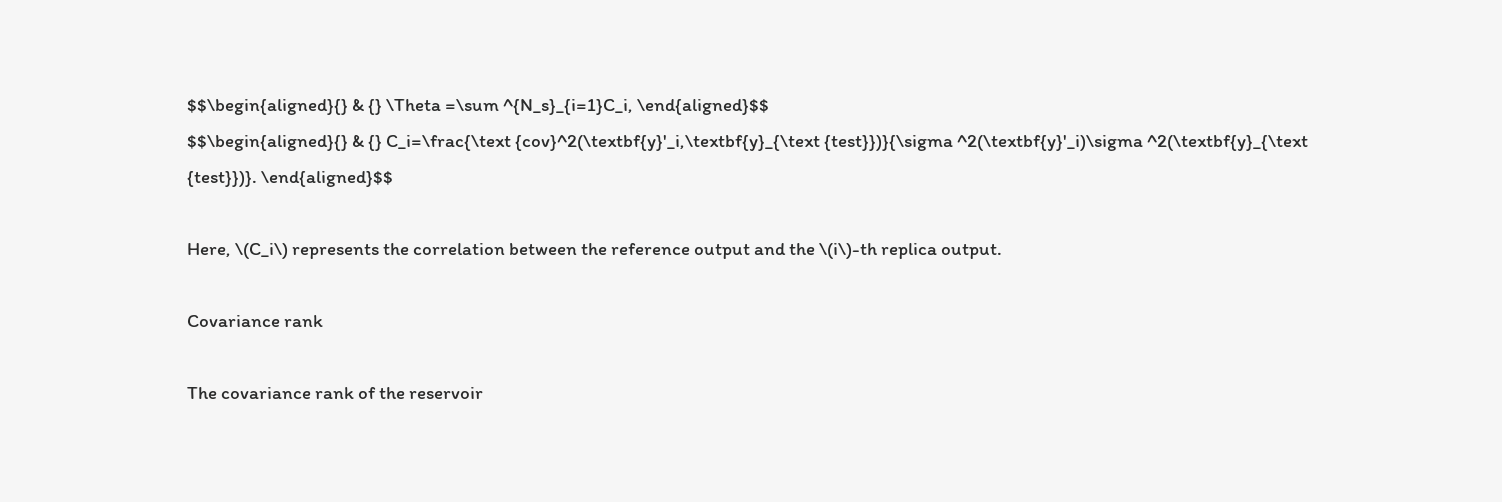$$\begin{aligned}{} & {} \Theta =\sum ^{N_s}_{i=1}C_i, \end{aligned}$$
$$\begin{aligned}{} & {} C_i=\frac{\text {cov}^2(\textbf{y}'_i,\textbf{y}_{\text {test}})}{\sigma ^2(\textbf{y}'_i)\sigma ^2(\textbf{y}_{\text {test}})}. \end{aligned}$$

Here, \(C_i\) represents the correlation between the reference output and the \(i\)-th replica output.

Covariance rank

The covariance rank of the reservoir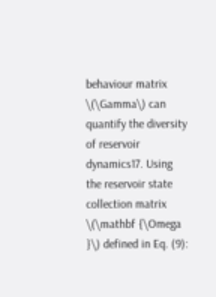behaviour matrix \(\Gamma\) can quantify the diversity of reservoir dynamics17. Using the reservoir state collection matrix \(\mathbf {\Omega }\) defined in Eq. (9):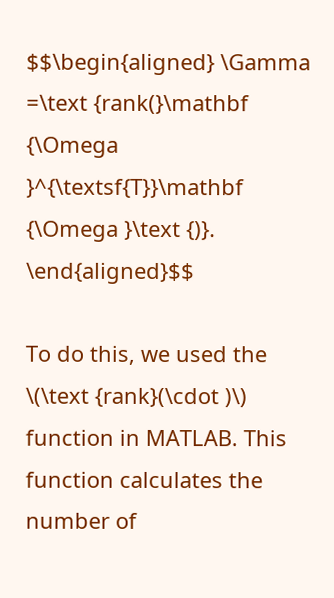$$\begin{aligned} \Gamma =\text {rank(}\mathbf {\Omega }^{\textsf{T}}\mathbf {\Omega }\text {)}. \end{aligned}$$

To do this, we used the \(\text {rank}(\cdot )\) function in MATLAB. This function calculates the number of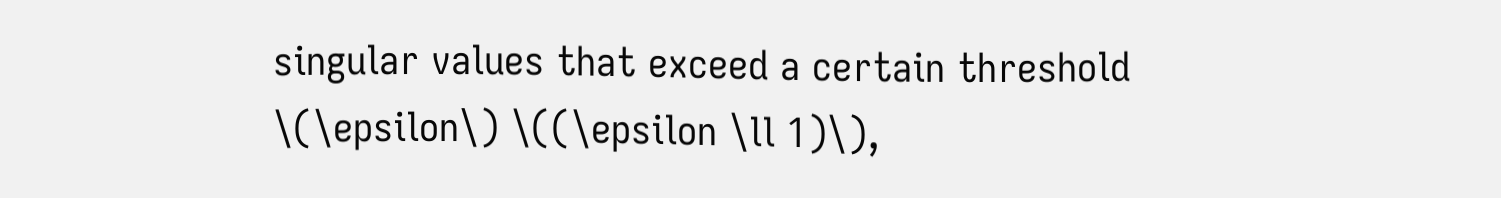singular values that exceed a certain threshold \(\epsilon\) \((\epsilon \ll 1)\),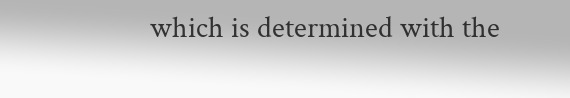which is determined with the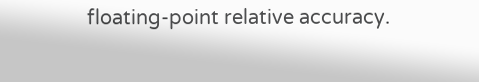floating-point relative accuracy.